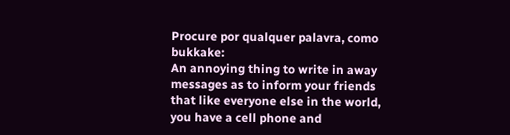Procure por qualquer palavra, como bukkake:
An annoying thing to write in away messages as to inform your friends that like everyone else in the world, you have a cell phone and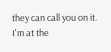they can call you on it.
I'm at the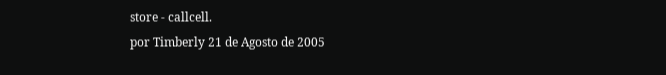store - callcell.
por Timberly 21 de Agosto de 2005